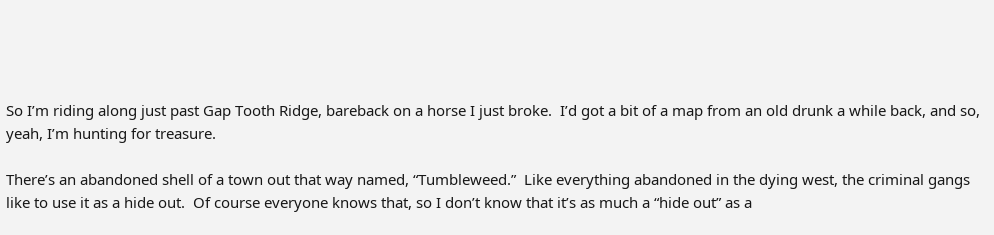So I’m riding along just past Gap Tooth Ridge, bareback on a horse I just broke.  I’d got a bit of a map from an old drunk a while back, and so, yeah, I’m hunting for treasure.

There’s an abandoned shell of a town out that way named, “Tumbleweed.”  Like everything abandoned in the dying west, the criminal gangs like to use it as a hide out.  Of course everyone knows that, so I don’t know that it’s as much a “hide out” as a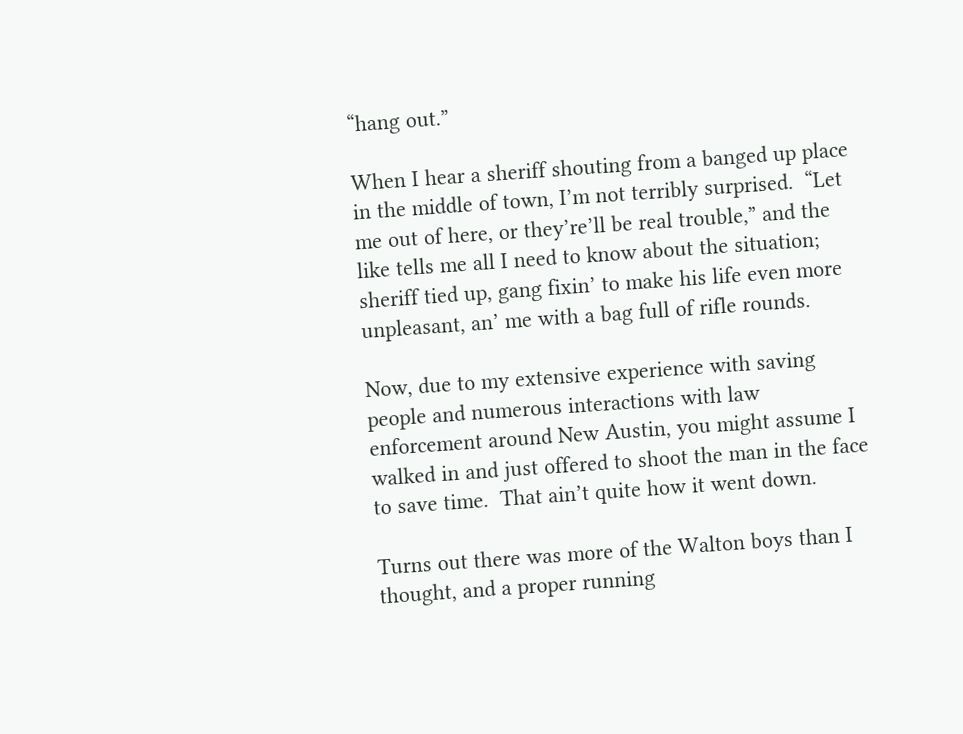“hang out.”

When I hear a sheriff shouting from a banged up place in the middle of town, I’m not terribly surprised.  “Let me out of here, or they’re’ll be real trouble,” and the like tells me all I need to know about the situation; sheriff tied up, gang fixin’ to make his life even more unpleasant, an’ me with a bag full of rifle rounds.

Now, due to my extensive experience with saving people and numerous interactions with law enforcement around New Austin, you might assume I walked in and just offered to shoot the man in the face to save time.  That ain’t quite how it went down.

Turns out there was more of the Walton boys than I thought, and a proper running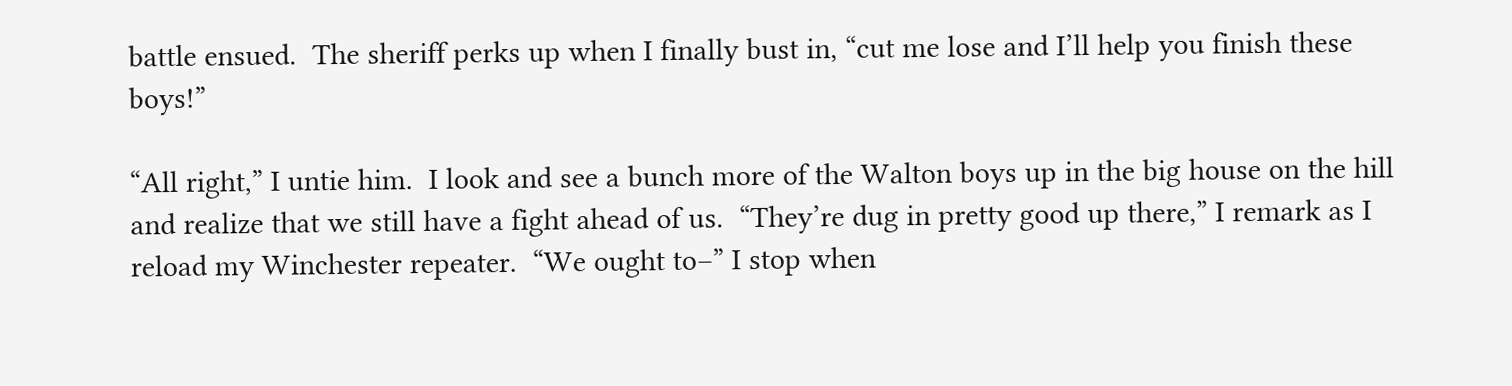battle ensued.  The sheriff perks up when I finally bust in, “cut me lose and I’ll help you finish these boys!”

“All right,” I untie him.  I look and see a bunch more of the Walton boys up in the big house on the hill and realize that we still have a fight ahead of us.  “They’re dug in pretty good up there,” I remark as I reload my Winchester repeater.  “We ought to–” I stop when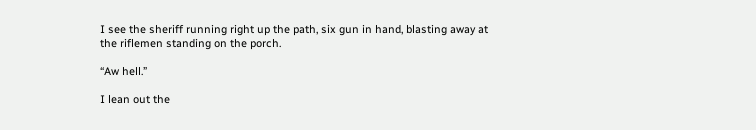I see the sheriff running right up the path, six gun in hand, blasting away at the riflemen standing on the porch.

“Aw hell.”

I lean out the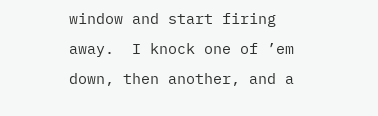window and start firing away.  I knock one of ’em down, then another, and a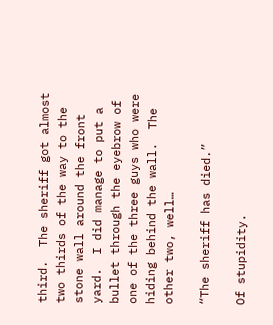third.  The sheriff got almost two thirds of the way to the stone wall around the front yard.  I did manage to put a bullet through the eyebrow of one of the three guys who were hiding behind the wall.  The other two, well…

“The sheriff has died.”

Of stupidity.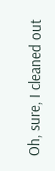Oh, sure, I cleaned out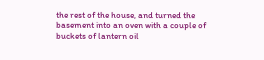the rest of the house, and turned the basement into an oven with a couple of buckets of lantern oil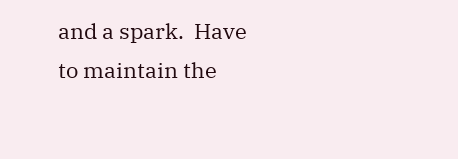and a spark.  Have to maintain the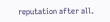reputation after all.